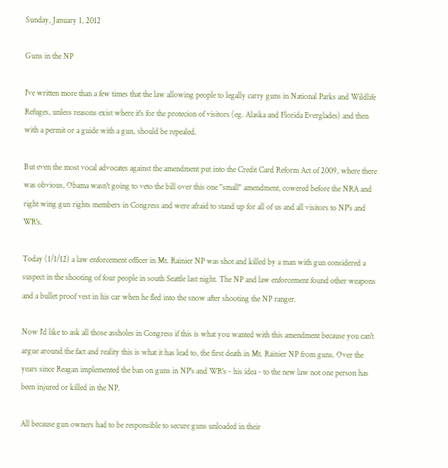Sunday, January 1, 2012

Guns in the NP

I've written more than a few times that the law allowing people to legally carry guns in National Parks and Wildlife Refuges, unless reasons exist where it's for the protecion of visitors (eg. Alaska and Florida Everglades) and then with a permit or a guide with a gun, should be repealed.

But even the most vocal advocates against the amendment put into the Credit Card Reform Act of 2009, where there was obvious, Obama wasn't going to veto the bill over this one "small" amendment, cowered before the NRA and right wing gun rights members in Congress and were afraid to stand up for all of us and all visitors to NP's and WR's.

Today (1/1/12) a law enforcement officer in Mt. Rainier NP was shot and killed by a man with gun considered a suspect in the shooting of four people in south Seattle last night. The NP and law enforcement found other weapons and a bullet proof vest in his car when he fled into the snow after shooting the NP ranger.

Now I'd like to ask all those assholes in Congress if this is what you wanted with this amendment because you can't argue around the fact and reality this is what it has lead to, the first death in Mt. Rainier NP from guns. Over the years since Reagan implemented the ban on guns in NP's and WR's - his idea - to the new law not one person has been injured or killed in the NP.

All because gun owners had to be responsible to secure guns unloaded in their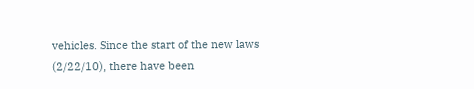vehicles. Since the start of the new laws (2/22/10), there have been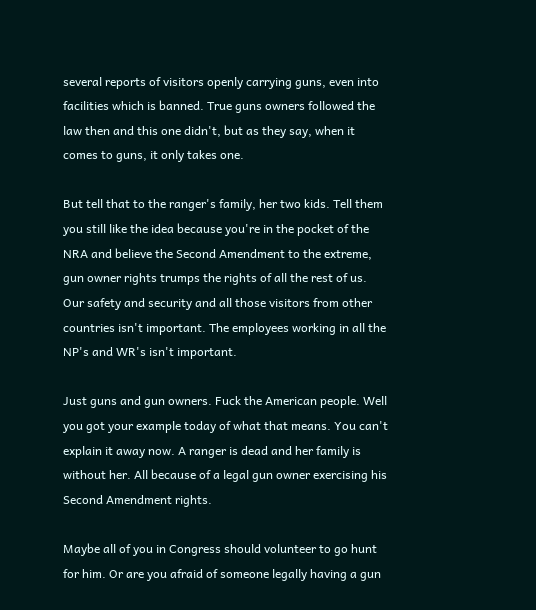several reports of visitors openly carrying guns, even into facilities which is banned. True guns owners followed the law then and this one didn't, but as they say, when it comes to guns, it only takes one.

But tell that to the ranger's family, her two kids. Tell them you still like the idea because you're in the pocket of the NRA and believe the Second Amendment to the extreme, gun owner rights trumps the rights of all the rest of us. Our safety and security and all those visitors from other countries isn't important. The employees working in all the NP's and WR's isn't important.

Just guns and gun owners. Fuck the American people. Well you got your example today of what that means. You can't explain it away now. A ranger is dead and her family is without her. All because of a legal gun owner exercising his Second Amendment rights.

Maybe all of you in Congress should volunteer to go hunt for him. Or are you afraid of someone legally having a gun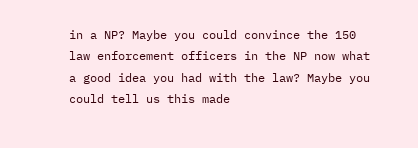in a NP? Maybe you could convince the 150 law enforcement officers in the NP now what a good idea you had with the law? Maybe you could tell us this made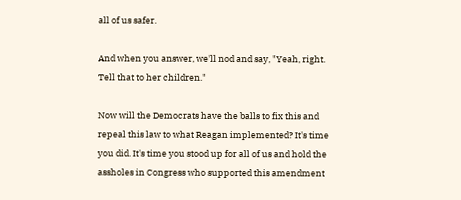all of us safer.

And when you answer, we'll nod and say, "Yeah, right. Tell that to her children."

Now will the Democrats have the balls to fix this and repeal this law to what Reagan implemented? It's time you did. It's time you stood up for all of us and hold the assholes in Congress who supported this amendment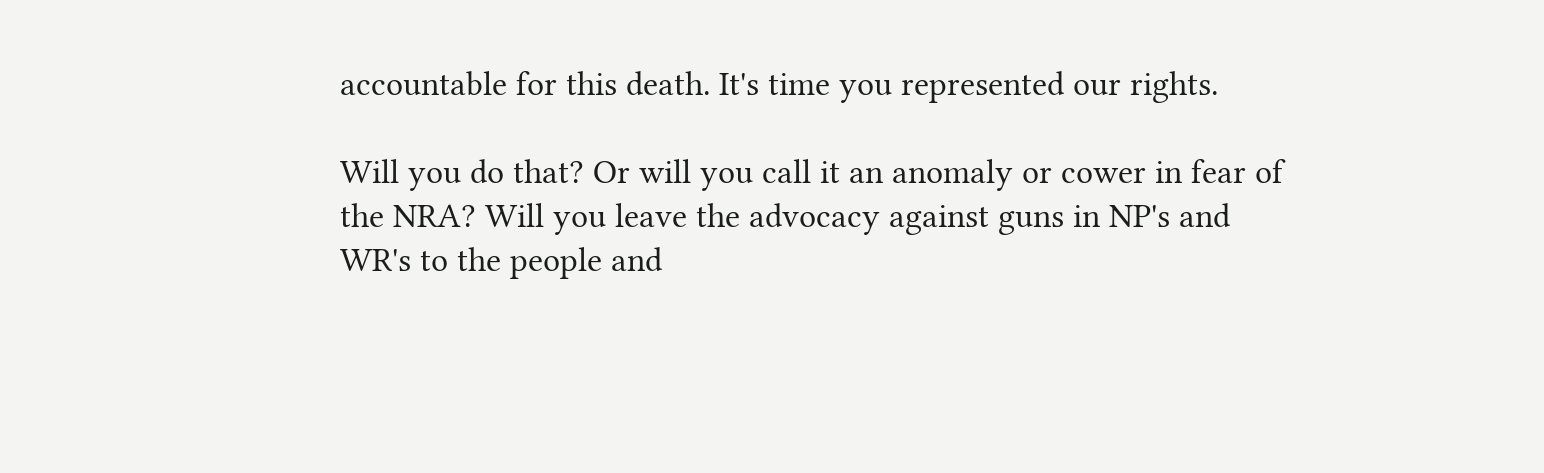accountable for this death. It's time you represented our rights.

Will you do that? Or will you call it an anomaly or cower in fear of the NRA? Will you leave the advocacy against guns in NP's and WR's to the people and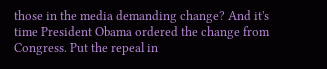those in the media demanding change? And it's time President Obama ordered the change from Congress. Put the repeal in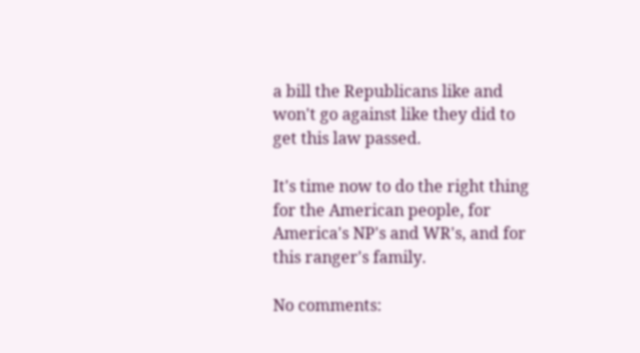a bill the Republicans like and won't go against like they did to get this law passed.

It's time now to do the right thing for the American people, for America's NP's and WR's, and for this ranger's family.

No comments: